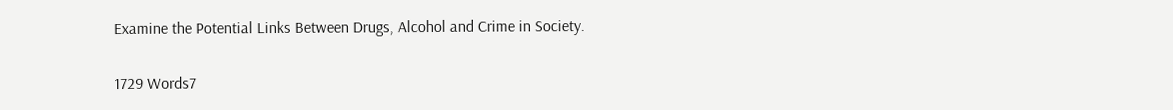Examine the Potential Links Between Drugs, Alcohol and Crime in Society.

1729 Words7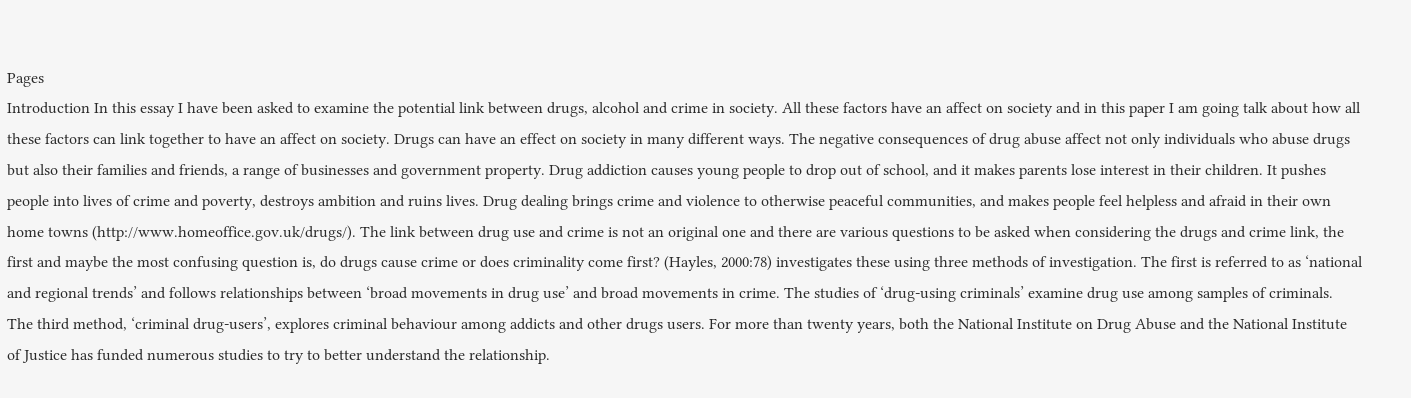Pages
Introduction In this essay I have been asked to examine the potential link between drugs, alcohol and crime in society. All these factors have an affect on society and in this paper I am going talk about how all these factors can link together to have an affect on society. Drugs can have an effect on society in many different ways. The negative consequences of drug abuse affect not only individuals who abuse drugs but also their families and friends, a range of businesses and government property. Drug addiction causes young people to drop out of school, and it makes parents lose interest in their children. It pushes people into lives of crime and poverty, destroys ambition and ruins lives. Drug dealing brings crime and violence to otherwise peaceful communities, and makes people feel helpless and afraid in their own home towns (http://www.homeoffice.gov.uk/drugs/). The link between drug use and crime is not an original one and there are various questions to be asked when considering the drugs and crime link, the first and maybe the most confusing question is, do drugs cause crime or does criminality come first? (Hayles, 2000:78) investigates these using three methods of investigation. The first is referred to as ‘national and regional trends’ and follows relationships between ‘broad movements in drug use’ and broad movements in crime. The studies of ‘drug-using criminals’ examine drug use among samples of criminals. The third method, ‘criminal drug-users’, explores criminal behaviour among addicts and other drugs users. For more than twenty years, both the National Institute on Drug Abuse and the National Institute of Justice has funded numerous studies to try to better understand the relationship.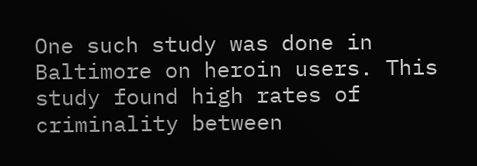One such study was done in Baltimore on heroin users. This study found high rates of criminality between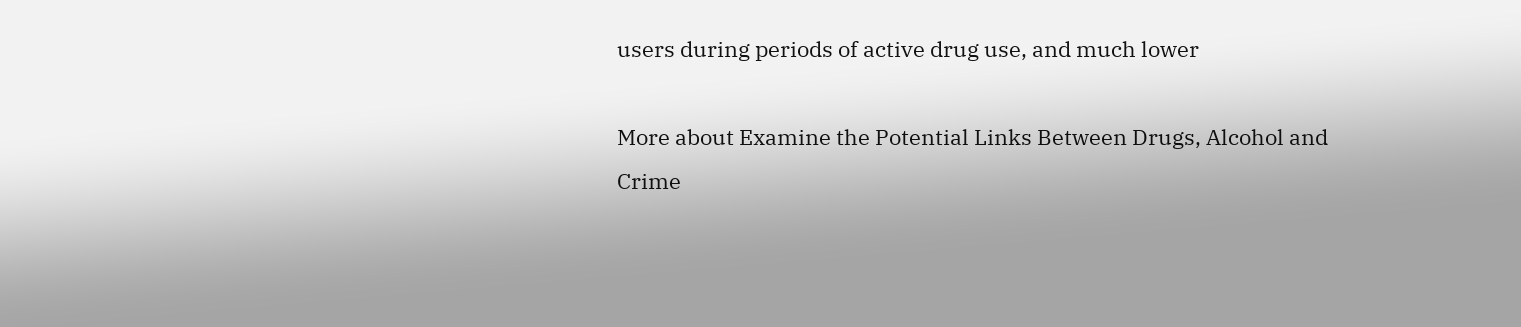users during periods of active drug use, and much lower

More about Examine the Potential Links Between Drugs, Alcohol and Crime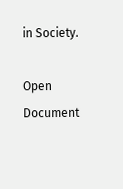in Society.

Open Document